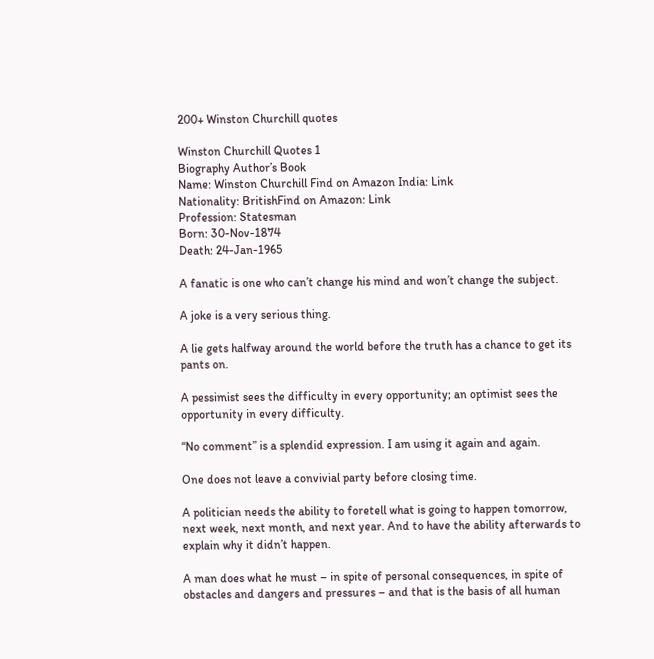200+ Winston Churchill quotes

Winston Churchill Quotes 1
Biography Author’s Book
Name: Winston Churchill Find on Amazon India: Link
Nationality: BritishFind on Amazon: Link
Profession: Statesman
Born: 30-Nov-1874
Death: 24-Jan-1965

A fanatic is one who can’t change his mind and won’t change the subject.

A joke is a very serious thing.

A lie gets halfway around the world before the truth has a chance to get its pants on.

A pessimist sees the difficulty in every opportunity; an optimist sees the opportunity in every difficulty.

“No comment” is a splendid expression. I am using it again and again.

One does not leave a convivial party before closing time.

A politician needs the ability to foretell what is going to happen tomorrow, next week, next month, and next year. And to have the ability afterwards to explain why it didn’t happen.

A man does what he must – in spite of personal consequences, in spite of obstacles and dangers and pressures – and that is the basis of all human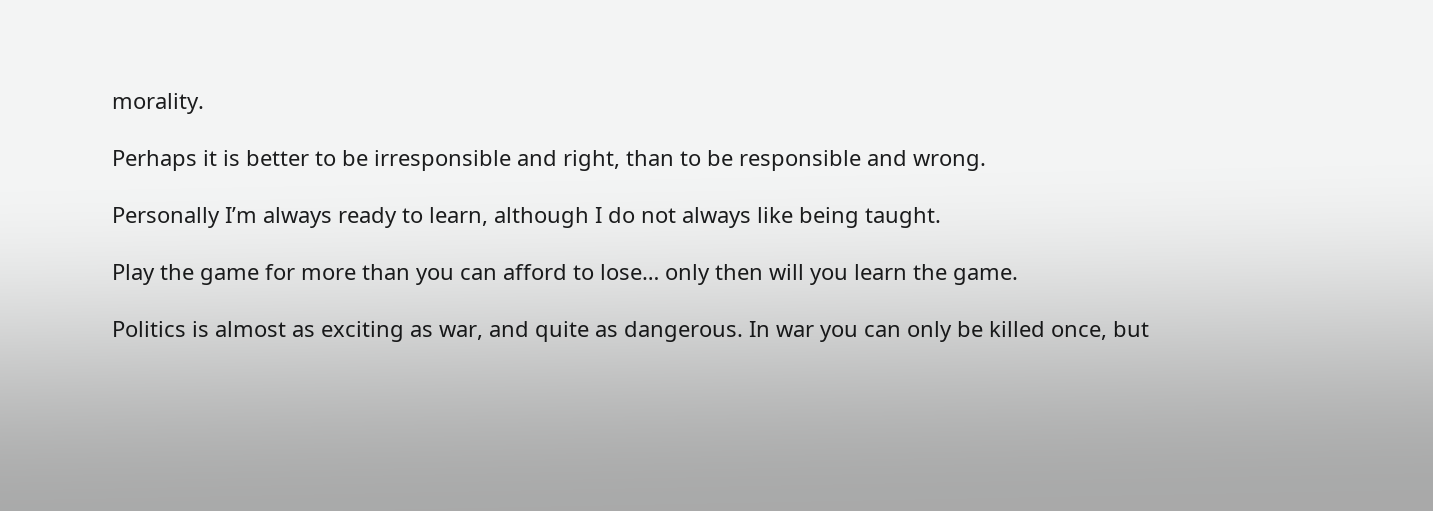morality.

Perhaps it is better to be irresponsible and right, than to be responsible and wrong.

Personally I’m always ready to learn, although I do not always like being taught.

Play the game for more than you can afford to lose… only then will you learn the game.

Politics is almost as exciting as war, and quite as dangerous. In war you can only be killed once, but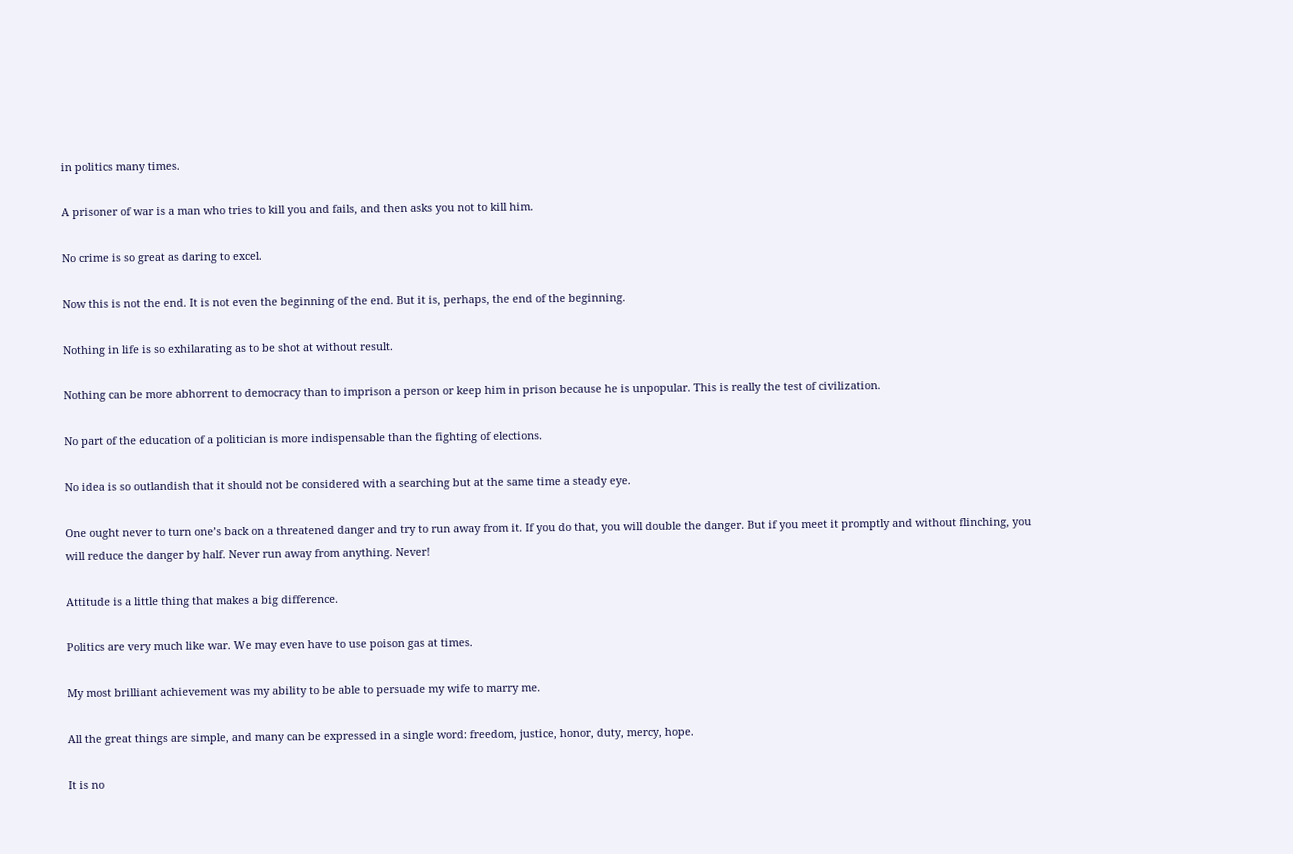in politics many times.

A prisoner of war is a man who tries to kill you and fails, and then asks you not to kill him.

No crime is so great as daring to excel.

Now this is not the end. It is not even the beginning of the end. But it is, perhaps, the end of the beginning.

Nothing in life is so exhilarating as to be shot at without result.

Nothing can be more abhorrent to democracy than to imprison a person or keep him in prison because he is unpopular. This is really the test of civilization.

No part of the education of a politician is more indispensable than the fighting of elections.

No idea is so outlandish that it should not be considered with a searching but at the same time a steady eye.

One ought never to turn one’s back on a threatened danger and try to run away from it. If you do that, you will double the danger. But if you meet it promptly and without flinching, you will reduce the danger by half. Never run away from anything. Never!

Attitude is a little thing that makes a big difference.

Politics are very much like war. We may even have to use poison gas at times.

My most brilliant achievement was my ability to be able to persuade my wife to marry me.

All the great things are simple, and many can be expressed in a single word: freedom, justice, honor, duty, mercy, hope.

It is no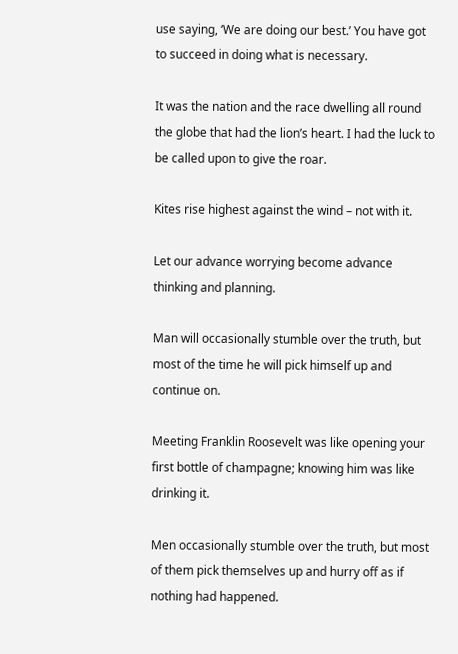use saying, ‘We are doing our best.’ You have got to succeed in doing what is necessary.

It was the nation and the race dwelling all round the globe that had the lion’s heart. I had the luck to be called upon to give the roar.

Kites rise highest against the wind – not with it.

Let our advance worrying become advance thinking and planning.

Man will occasionally stumble over the truth, but most of the time he will pick himself up and continue on.

Meeting Franklin Roosevelt was like opening your first bottle of champagne; knowing him was like drinking it.

Men occasionally stumble over the truth, but most of them pick themselves up and hurry off as if nothing had happened.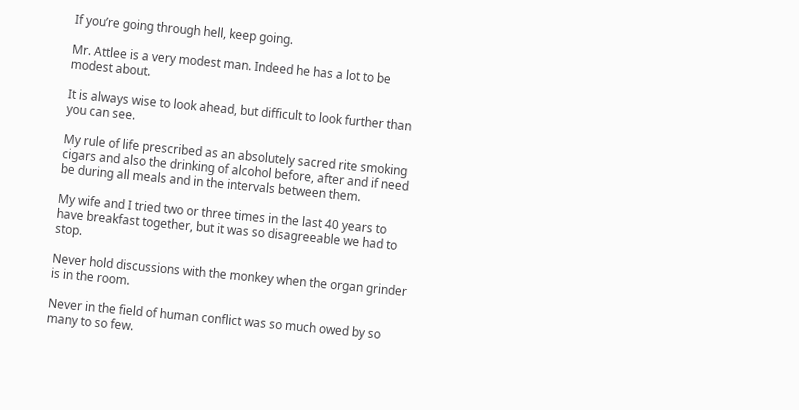If you’re going through hell, keep going.

Mr. Attlee is a very modest man. Indeed he has a lot to be modest about.

It is always wise to look ahead, but difficult to look further than you can see.

My rule of life prescribed as an absolutely sacred rite smoking cigars and also the drinking of alcohol before, after and if need be during all meals and in the intervals between them.

My wife and I tried two or three times in the last 40 years to have breakfast together, but it was so disagreeable we had to stop.

Never hold discussions with the monkey when the organ grinder is in the room.

Never in the field of human conflict was so much owed by so many to so few.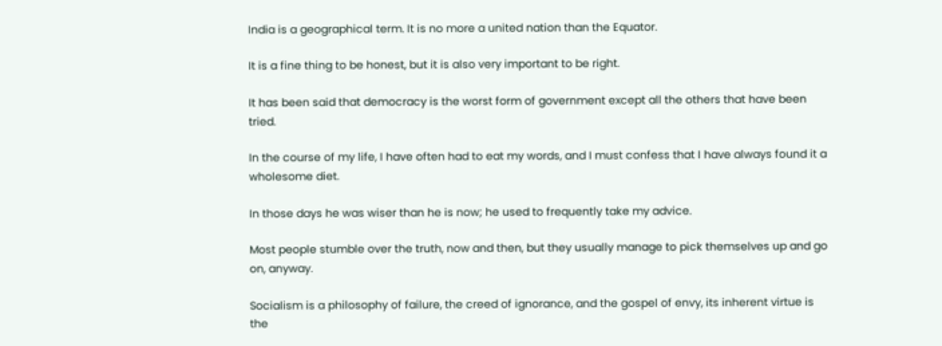India is a geographical term. It is no more a united nation than the Equator.

It is a fine thing to be honest, but it is also very important to be right.

It has been said that democracy is the worst form of government except all the others that have been tried.

In the course of my life, I have often had to eat my words, and I must confess that I have always found it a wholesome diet.

In those days he was wiser than he is now; he used to frequently take my advice.

Most people stumble over the truth, now and then, but they usually manage to pick themselves up and go on, anyway.

Socialism is a philosophy of failure, the creed of ignorance, and the gospel of envy, its inherent virtue is the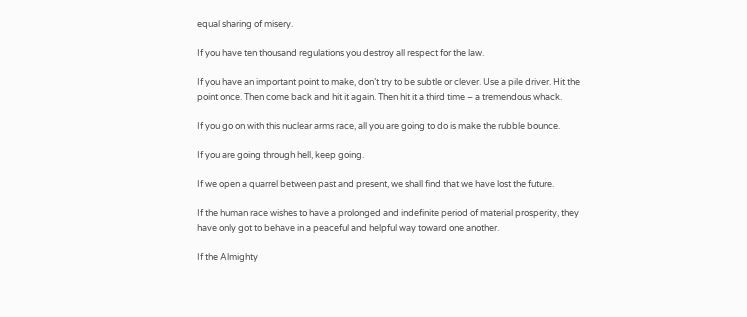equal sharing of misery.

If you have ten thousand regulations you destroy all respect for the law.

If you have an important point to make, don’t try to be subtle or clever. Use a pile driver. Hit the point once. Then come back and hit it again. Then hit it a third time – a tremendous whack.

If you go on with this nuclear arms race, all you are going to do is make the rubble bounce.

If you are going through hell, keep going.

If we open a quarrel between past and present, we shall find that we have lost the future.

If the human race wishes to have a prolonged and indefinite period of material prosperity, they have only got to behave in a peaceful and helpful way toward one another.

If the Almighty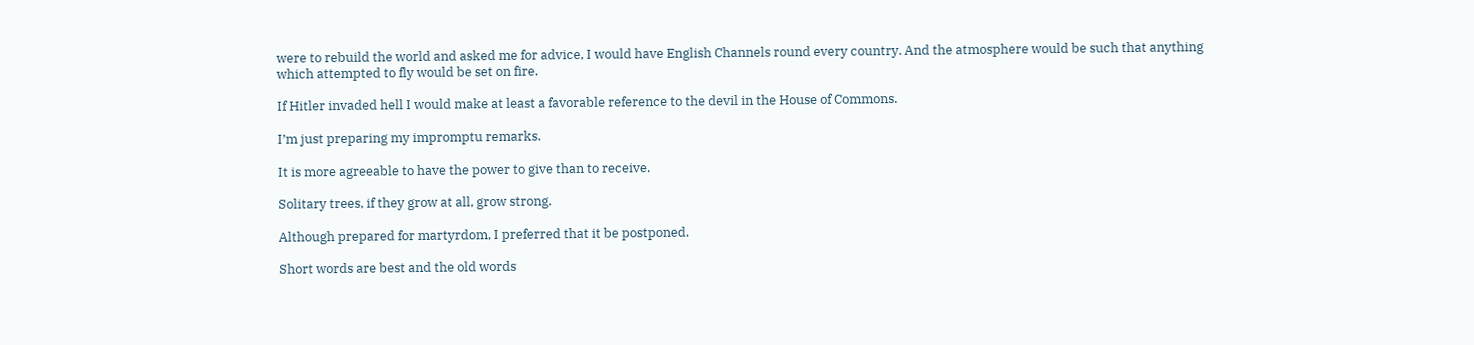were to rebuild the world and asked me for advice, I would have English Channels round every country. And the atmosphere would be such that anything which attempted to fly would be set on fire.

If Hitler invaded hell I would make at least a favorable reference to the devil in the House of Commons.

I’m just preparing my impromptu remarks.

It is more agreeable to have the power to give than to receive.

Solitary trees, if they grow at all, grow strong.

Although prepared for martyrdom, I preferred that it be postponed.

Short words are best and the old words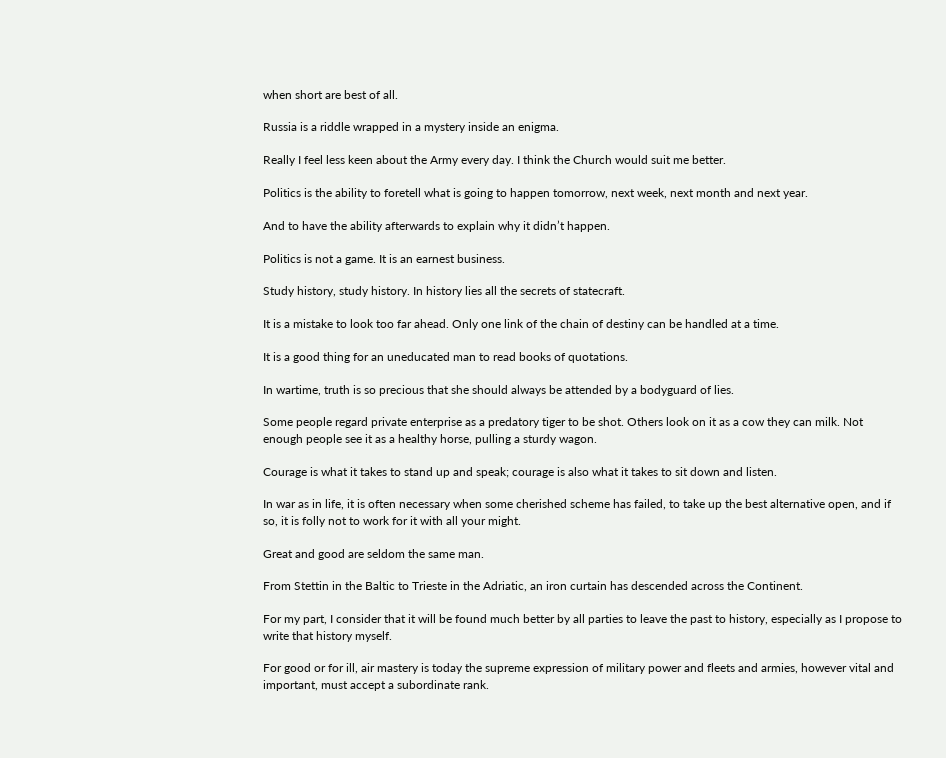when short are best of all.

Russia is a riddle wrapped in a mystery inside an enigma.

Really I feel less keen about the Army every day. I think the Church would suit me better.

Politics is the ability to foretell what is going to happen tomorrow, next week, next month and next year.

And to have the ability afterwards to explain why it didn’t happen.

Politics is not a game. It is an earnest business.

Study history, study history. In history lies all the secrets of statecraft.

It is a mistake to look too far ahead. Only one link of the chain of destiny can be handled at a time.

It is a good thing for an uneducated man to read books of quotations.

In wartime, truth is so precious that she should always be attended by a bodyguard of lies.

Some people regard private enterprise as a predatory tiger to be shot. Others look on it as a cow they can milk. Not enough people see it as a healthy horse, pulling a sturdy wagon.

Courage is what it takes to stand up and speak; courage is also what it takes to sit down and listen.

In war as in life, it is often necessary when some cherished scheme has failed, to take up the best alternative open, and if so, it is folly not to work for it with all your might.

Great and good are seldom the same man.

From Stettin in the Baltic to Trieste in the Adriatic, an iron curtain has descended across the Continent.

For my part, I consider that it will be found much better by all parties to leave the past to history, especially as I propose to write that history myself.

For good or for ill, air mastery is today the supreme expression of military power and fleets and armies, however vital and important, must accept a subordinate rank.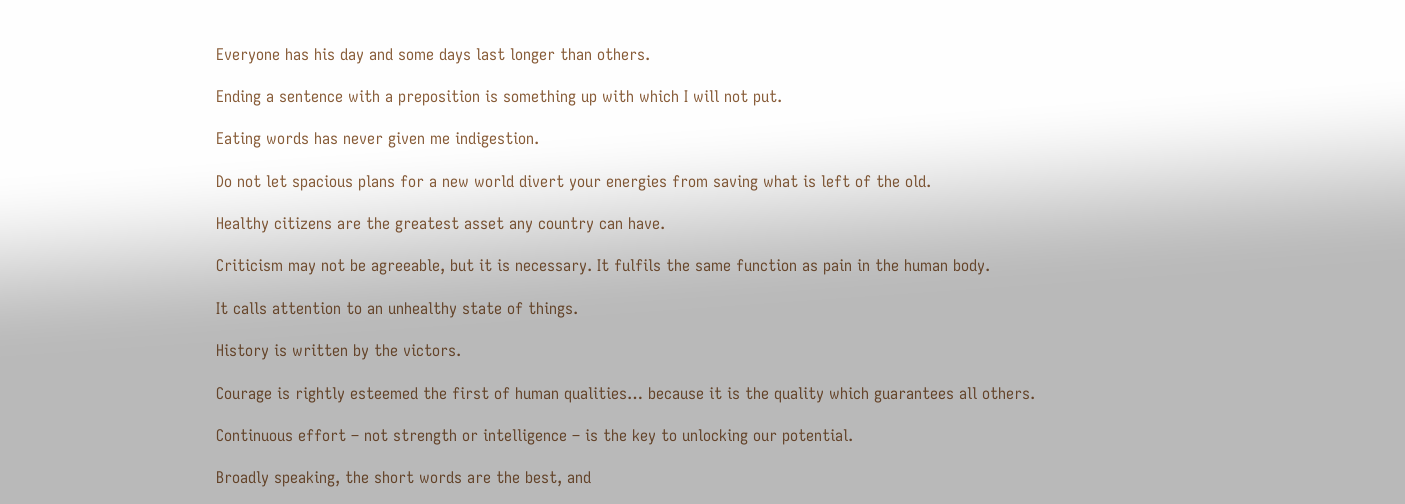Everyone has his day and some days last longer than others.

Ending a sentence with a preposition is something up with which I will not put.

Eating words has never given me indigestion.

Do not let spacious plans for a new world divert your energies from saving what is left of the old.

Healthy citizens are the greatest asset any country can have.

Criticism may not be agreeable, but it is necessary. It fulfils the same function as pain in the human body.

It calls attention to an unhealthy state of things.

History is written by the victors.

Courage is rightly esteemed the first of human qualities… because it is the quality which guarantees all others.

Continuous effort – not strength or intelligence – is the key to unlocking our potential.

Broadly speaking, the short words are the best, and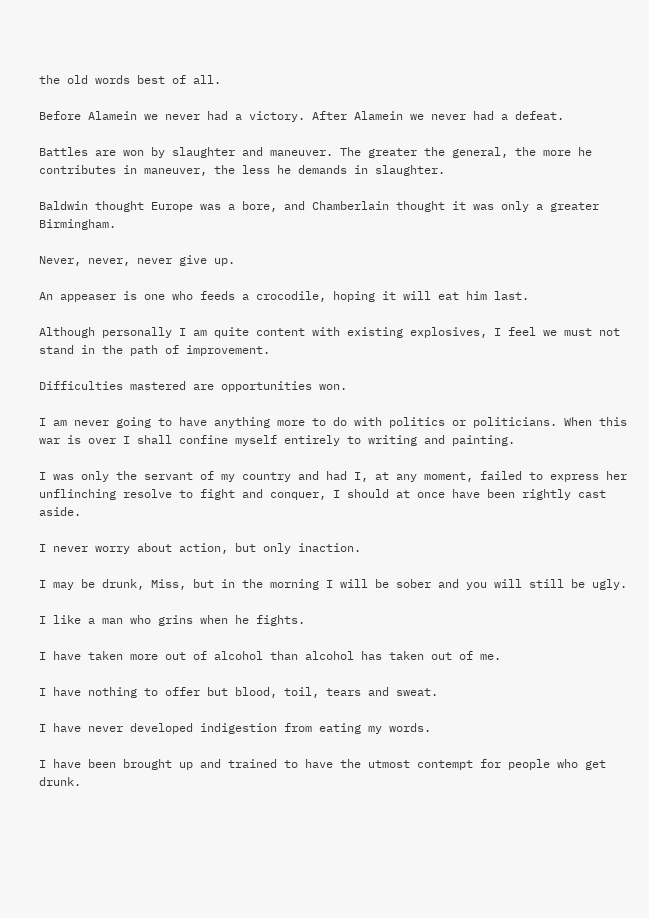the old words best of all.

Before Alamein we never had a victory. After Alamein we never had a defeat.

Battles are won by slaughter and maneuver. The greater the general, the more he contributes in maneuver, the less he demands in slaughter.

Baldwin thought Europe was a bore, and Chamberlain thought it was only a greater Birmingham.

Never, never, never give up.

An appeaser is one who feeds a crocodile, hoping it will eat him last.

Although personally I am quite content with existing explosives, I feel we must not stand in the path of improvement.

Difficulties mastered are opportunities won.

I am never going to have anything more to do with politics or politicians. When this war is over I shall confine myself entirely to writing and painting.

I was only the servant of my country and had I, at any moment, failed to express her unflinching resolve to fight and conquer, I should at once have been rightly cast aside.

I never worry about action, but only inaction.

I may be drunk, Miss, but in the morning I will be sober and you will still be ugly.

I like a man who grins when he fights.

I have taken more out of alcohol than alcohol has taken out of me.

I have nothing to offer but blood, toil, tears and sweat.

I have never developed indigestion from eating my words.

I have been brought up and trained to have the utmost contempt for people who get drunk.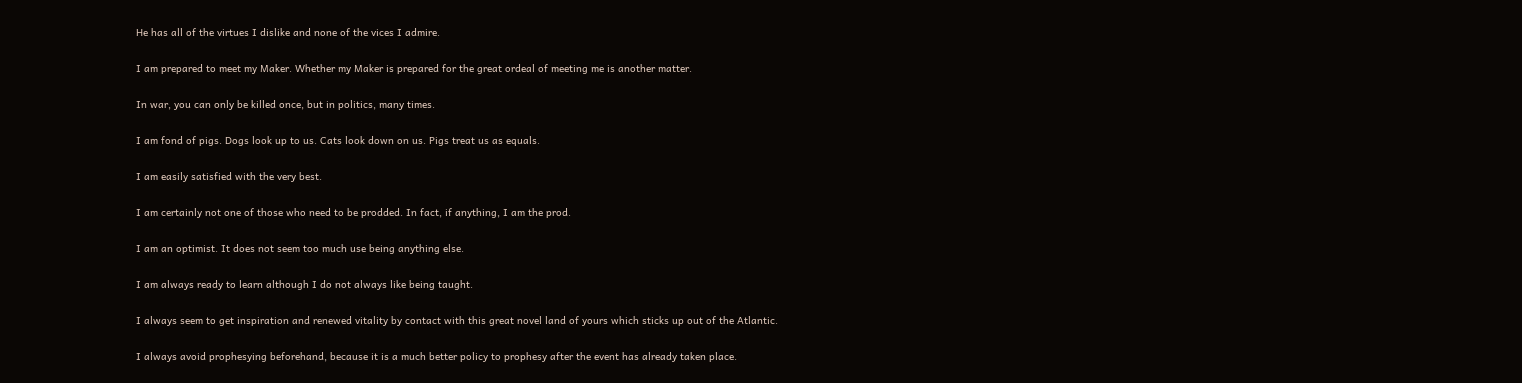He has all of the virtues I dislike and none of the vices I admire.

I am prepared to meet my Maker. Whether my Maker is prepared for the great ordeal of meeting me is another matter.

In war, you can only be killed once, but in politics, many times.

I am fond of pigs. Dogs look up to us. Cats look down on us. Pigs treat us as equals.

I am easily satisfied with the very best.

I am certainly not one of those who need to be prodded. In fact, if anything, I am the prod.

I am an optimist. It does not seem too much use being anything else.

I am always ready to learn although I do not always like being taught.

I always seem to get inspiration and renewed vitality by contact with this great novel land of yours which sticks up out of the Atlantic.

I always avoid prophesying beforehand, because it is a much better policy to prophesy after the event has already taken place.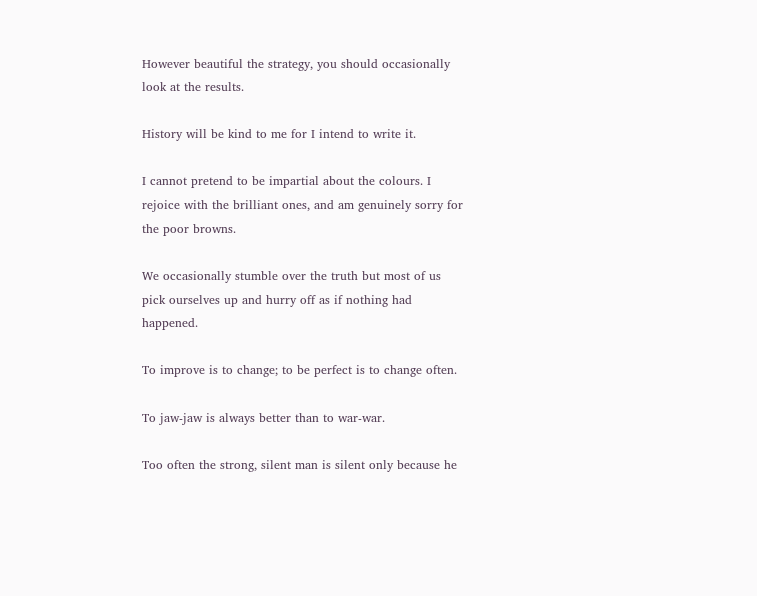However beautiful the strategy, you should occasionally look at the results.

History will be kind to me for I intend to write it.

I cannot pretend to be impartial about the colours. I rejoice with the brilliant ones, and am genuinely sorry for the poor browns.

We occasionally stumble over the truth but most of us pick ourselves up and hurry off as if nothing had happened.

To improve is to change; to be perfect is to change often.

To jaw-jaw is always better than to war-war.

Too often the strong, silent man is silent only because he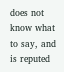does not know what to say, and is reputed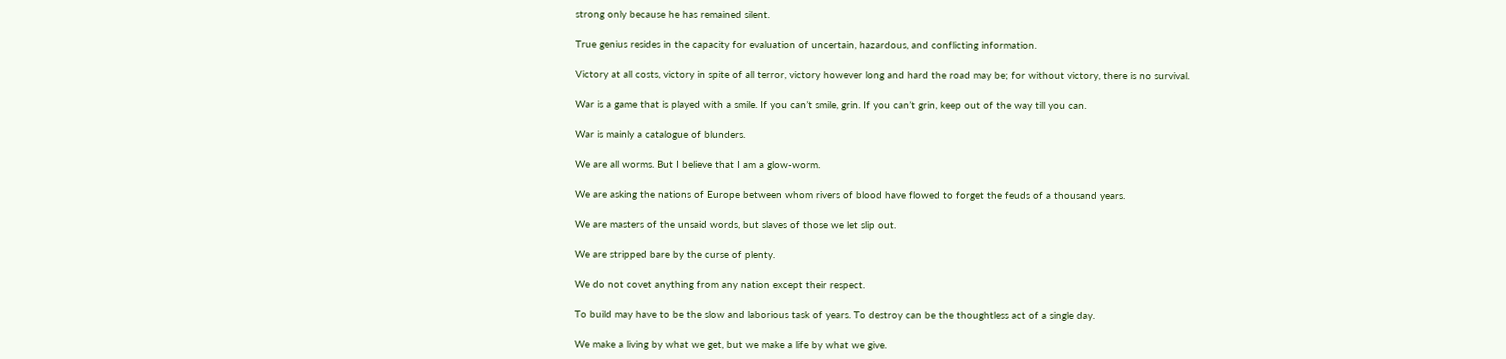strong only because he has remained silent.

True genius resides in the capacity for evaluation of uncertain, hazardous, and conflicting information.

Victory at all costs, victory in spite of all terror, victory however long and hard the road may be; for without victory, there is no survival.

War is a game that is played with a smile. If you can’t smile, grin. If you can’t grin, keep out of the way till you can.

War is mainly a catalogue of blunders.

We are all worms. But I believe that I am a glow-worm.

We are asking the nations of Europe between whom rivers of blood have flowed to forget the feuds of a thousand years.

We are masters of the unsaid words, but slaves of those we let slip out.

We are stripped bare by the curse of plenty.

We do not covet anything from any nation except their respect.

To build may have to be the slow and laborious task of years. To destroy can be the thoughtless act of a single day.

We make a living by what we get, but we make a life by what we give.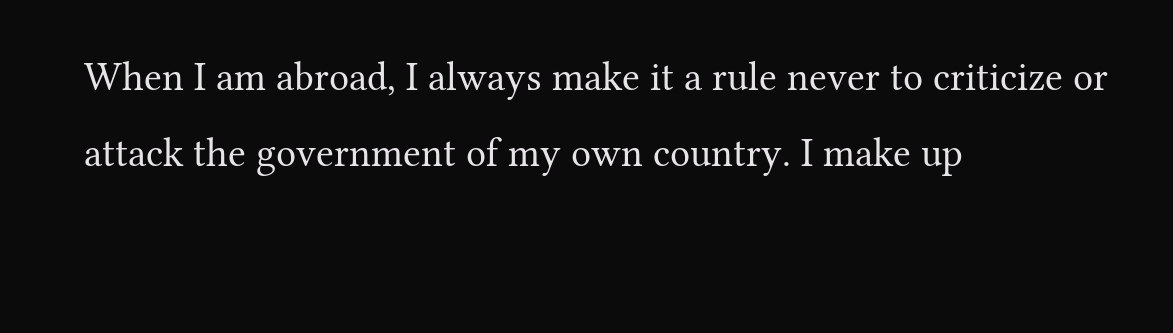When I am abroad, I always make it a rule never to criticize or attack the government of my own country. I make up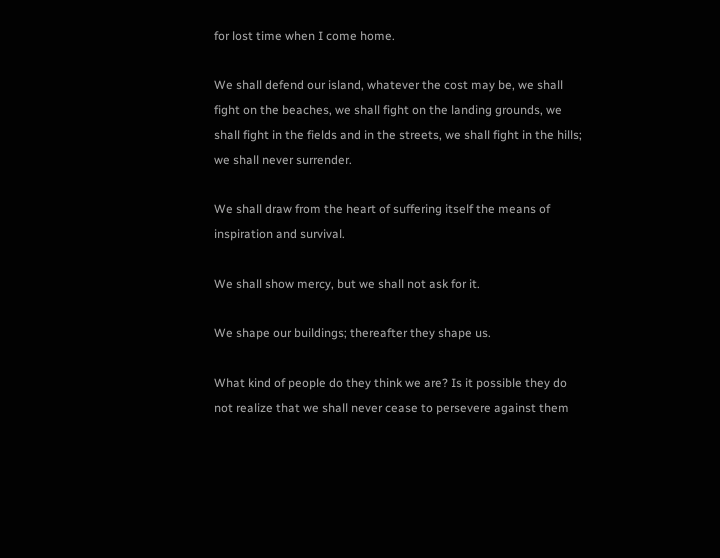for lost time when I come home.

We shall defend our island, whatever the cost may be, we shall fight on the beaches, we shall fight on the landing grounds, we shall fight in the fields and in the streets, we shall fight in the hills; we shall never surrender.

We shall draw from the heart of suffering itself the means of inspiration and survival.

We shall show mercy, but we shall not ask for it.

We shape our buildings; thereafter they shape us.

What kind of people do they think we are? Is it possible they do not realize that we shall never cease to persevere against them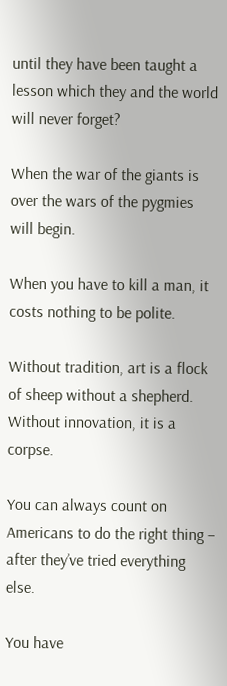until they have been taught a lesson which they and the world will never forget?

When the war of the giants is over the wars of the pygmies will begin.

When you have to kill a man, it costs nothing to be polite.

Without tradition, art is a flock of sheep without a shepherd. Without innovation, it is a corpse.

You can always count on Americans to do the right thing – after they’ve tried everything else.

You have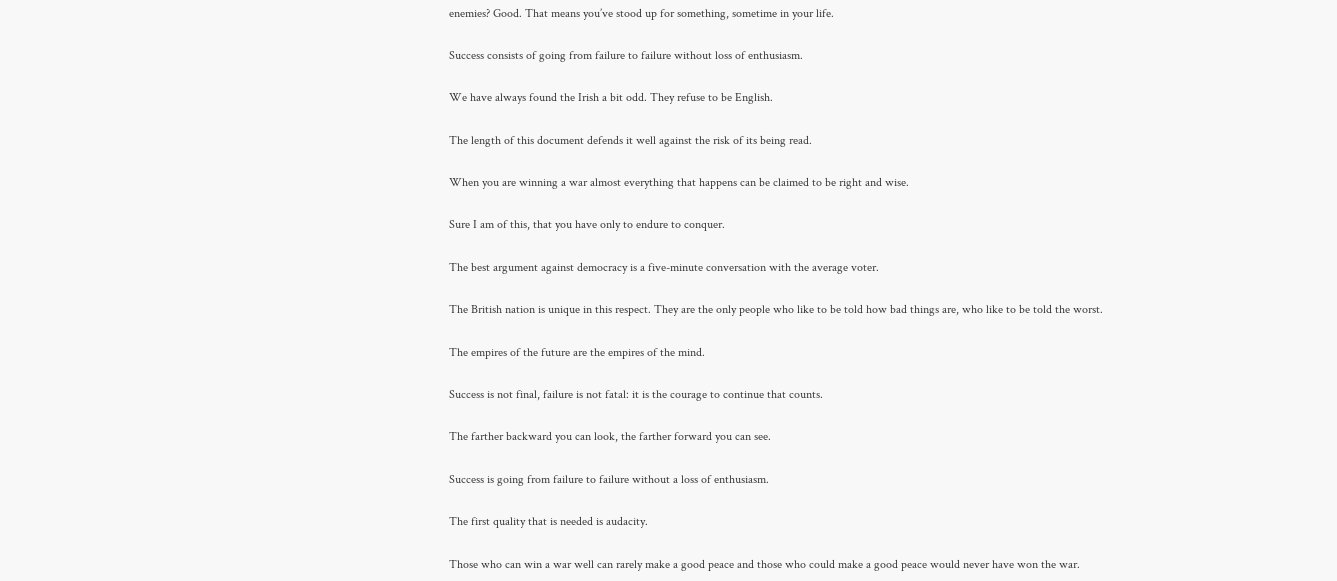enemies? Good. That means you’ve stood up for something, sometime in your life.

Success consists of going from failure to failure without loss of enthusiasm.

We have always found the Irish a bit odd. They refuse to be English.

The length of this document defends it well against the risk of its being read.

When you are winning a war almost everything that happens can be claimed to be right and wise.

Sure I am of this, that you have only to endure to conquer.

The best argument against democracy is a five-minute conversation with the average voter.

The British nation is unique in this respect. They are the only people who like to be told how bad things are, who like to be told the worst.

The empires of the future are the empires of the mind.

Success is not final, failure is not fatal: it is the courage to continue that counts.

The farther backward you can look, the farther forward you can see.

Success is going from failure to failure without a loss of enthusiasm.

The first quality that is needed is audacity.

Those who can win a war well can rarely make a good peace and those who could make a good peace would never have won the war.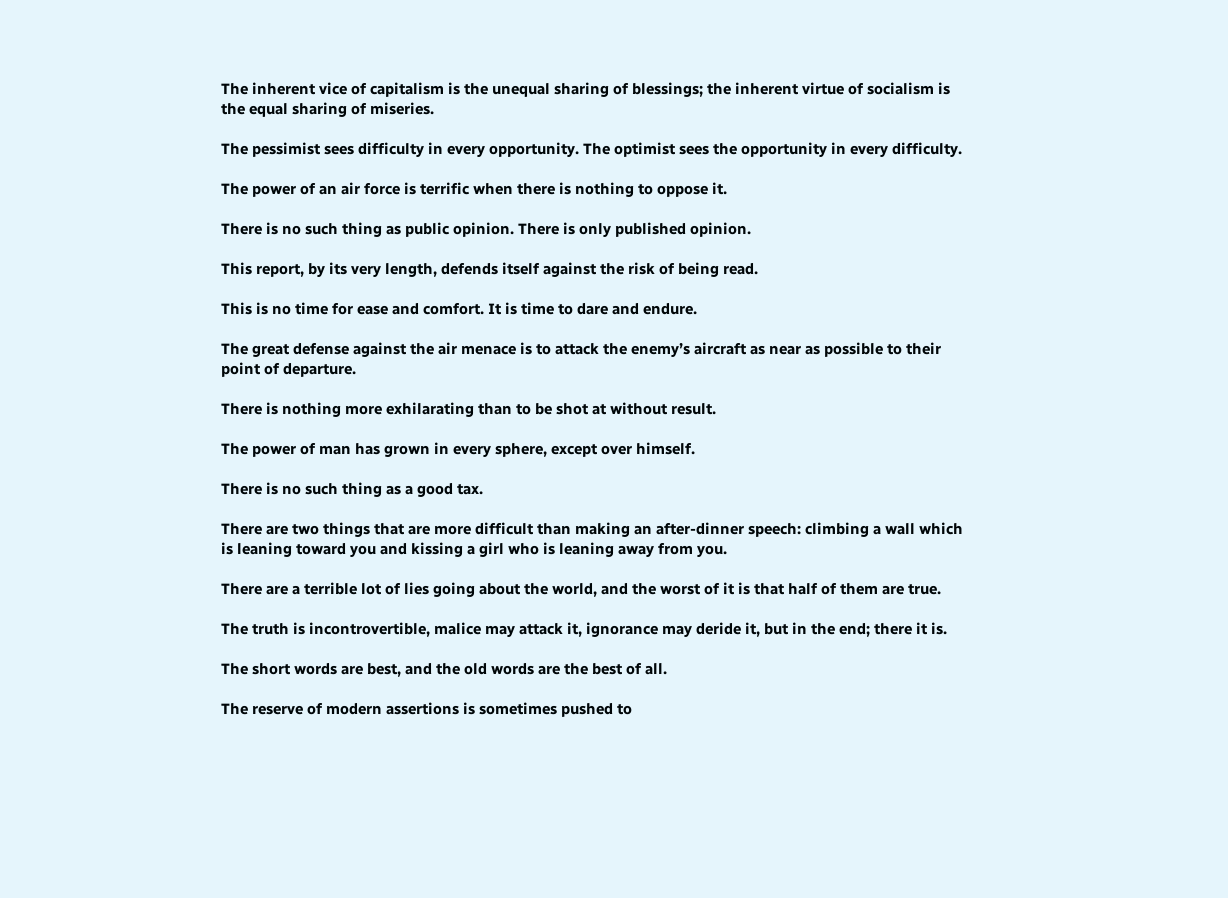The inherent vice of capitalism is the unequal sharing of blessings; the inherent virtue of socialism is the equal sharing of miseries.

The pessimist sees difficulty in every opportunity. The optimist sees the opportunity in every difficulty.

The power of an air force is terrific when there is nothing to oppose it.

There is no such thing as public opinion. There is only published opinion.

This report, by its very length, defends itself against the risk of being read.

This is no time for ease and comfort. It is time to dare and endure.

The great defense against the air menace is to attack the enemy’s aircraft as near as possible to their point of departure.

There is nothing more exhilarating than to be shot at without result.

The power of man has grown in every sphere, except over himself.

There is no such thing as a good tax.

There are two things that are more difficult than making an after-dinner speech: climbing a wall which is leaning toward you and kissing a girl who is leaning away from you.

There are a terrible lot of lies going about the world, and the worst of it is that half of them are true.

The truth is incontrovertible, malice may attack it, ignorance may deride it, but in the end; there it is.

The short words are best, and the old words are the best of all.

The reserve of modern assertions is sometimes pushed to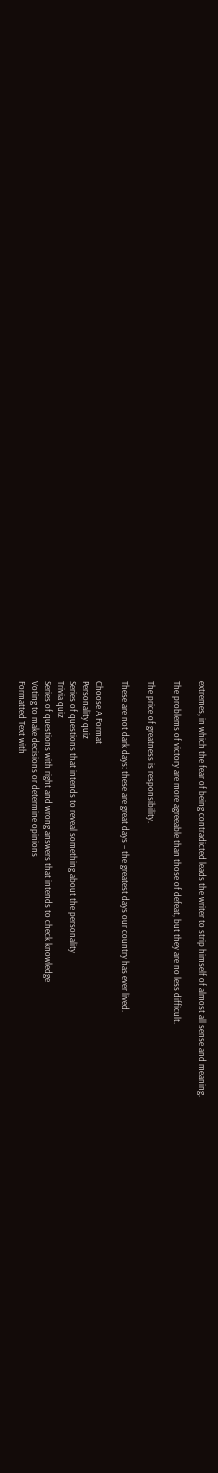extremes, in which the fear of being contradicted leads the writer to strip himself of almost all sense and meaning.

The problems of victory are more agreeable than those of defeat, but they are no less difficult.

The price of greatness is responsibility.

These are not dark days: these are great days – the greatest days our country has ever lived.

Choose A Format
Personality quiz
Series of questions that intends to reveal something about the personality
Trivia quiz
Series of questions with right and wrong answers that intends to check knowledge
Voting to make decisions or determine opinions
Formatted Text with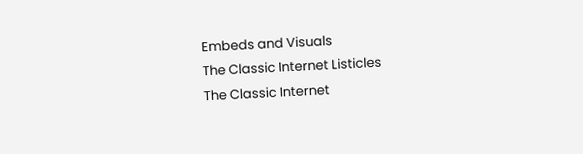Embeds and Visuals
The Classic Internet Listicles
The Classic Internet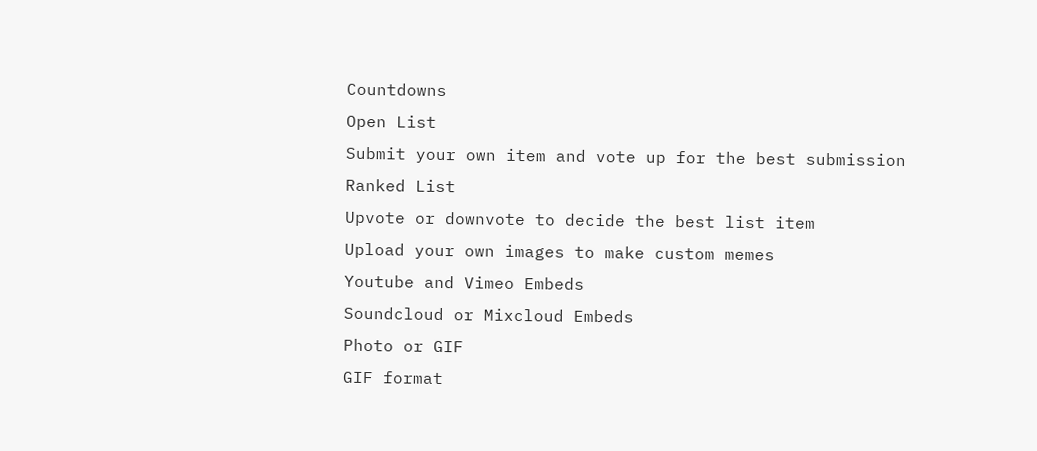Countdowns
Open List
Submit your own item and vote up for the best submission
Ranked List
Upvote or downvote to decide the best list item
Upload your own images to make custom memes
Youtube and Vimeo Embeds
Soundcloud or Mixcloud Embeds
Photo or GIF
GIF format